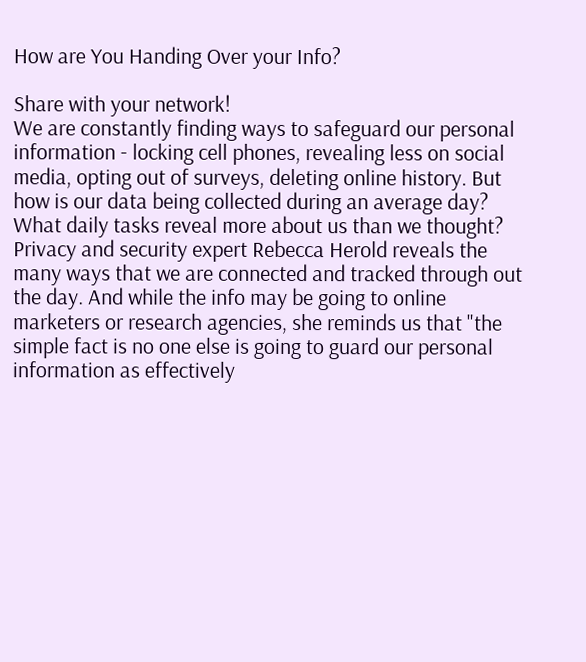How are You Handing Over your Info?

Share with your network!
We are constantly finding ways to safeguard our personal information - locking cell phones, revealing less on social media, opting out of surveys, deleting online history. But how is our data being collected during an average day? What daily tasks reveal more about us than we thought? Privacy and security expert Rebecca Herold reveals the many ways that we are connected and tracked through out the day. And while the info may be going to online marketers or research agencies, she reminds us that "the simple fact is no one else is going to guard our personal information as effectively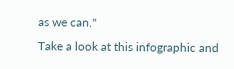as we can."
Take a look at this infographic and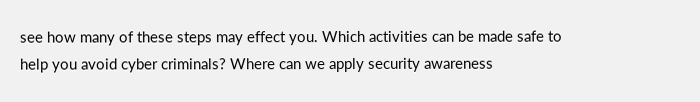see how many of these steps may effect you. Which activities can be made safe to help you avoid cyber criminals? Where can we apply security awareness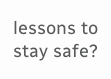lessons to stay safe?